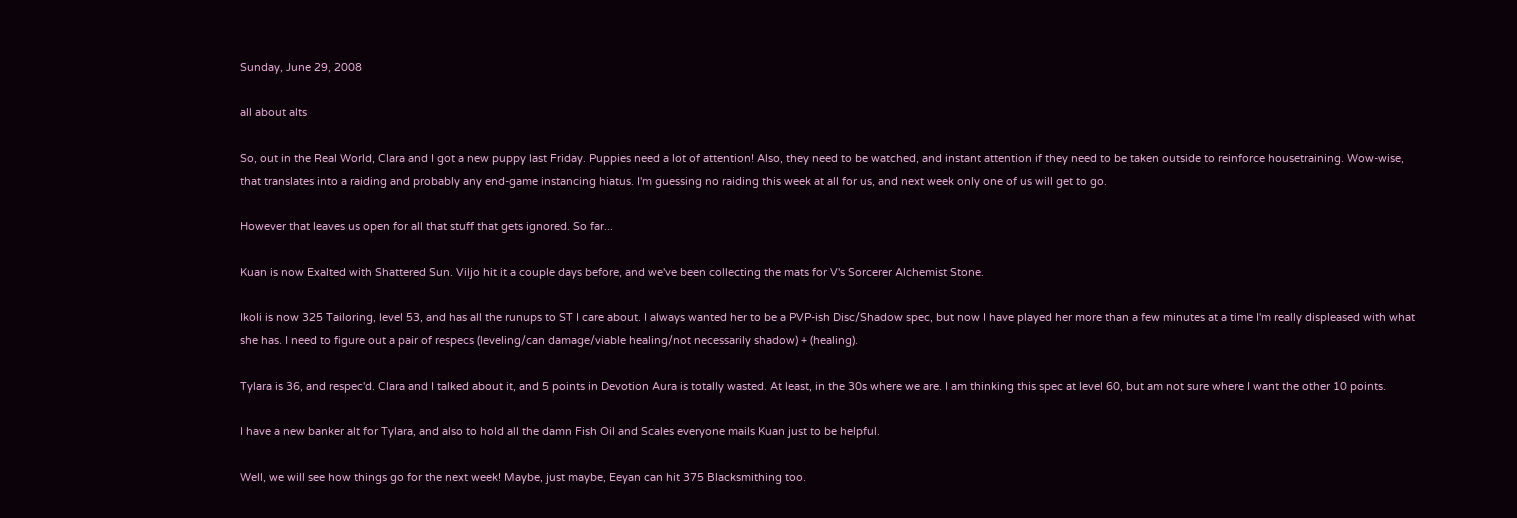Sunday, June 29, 2008

all about alts

So, out in the Real World, Clara and I got a new puppy last Friday. Puppies need a lot of attention! Also, they need to be watched, and instant attention if they need to be taken outside to reinforce housetraining. Wow-wise, that translates into a raiding and probably any end-game instancing hiatus. I'm guessing no raiding this week at all for us, and next week only one of us will get to go.

However that leaves us open for all that stuff that gets ignored. So far...

Kuan is now Exalted with Shattered Sun. Viljo hit it a couple days before, and we've been collecting the mats for V's Sorcerer Alchemist Stone.

Ikoli is now 325 Tailoring, level 53, and has all the runups to ST I care about. I always wanted her to be a PVP-ish Disc/Shadow spec, but now I have played her more than a few minutes at a time I'm really displeased with what she has. I need to figure out a pair of respecs (leveling/can damage/viable healing/not necessarily shadow) + (healing).

Tylara is 36, and respec'd. Clara and I talked about it, and 5 points in Devotion Aura is totally wasted. At least, in the 30s where we are. I am thinking this spec at level 60, but am not sure where I want the other 10 points.

I have a new banker alt for Tylara, and also to hold all the damn Fish Oil and Scales everyone mails Kuan just to be helpful.

Well, we will see how things go for the next week! Maybe, just maybe, Eeyan can hit 375 Blacksmithing too.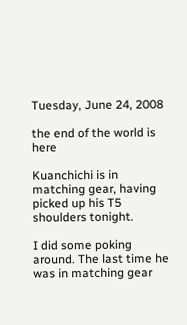Tuesday, June 24, 2008

the end of the world is here

Kuanchichi is in matching gear, having picked up his T5 shoulders tonight.

I did some poking around. The last time he was in matching gear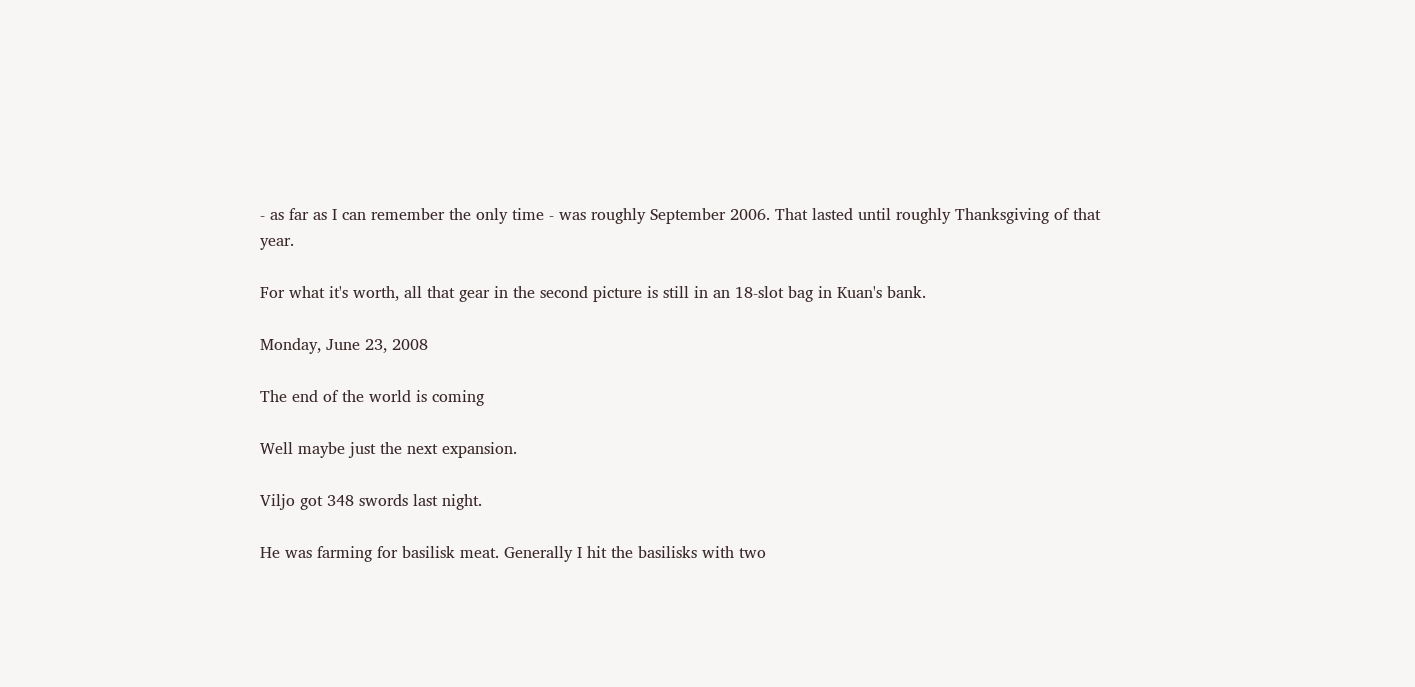- as far as I can remember the only time - was roughly September 2006. That lasted until roughly Thanksgiving of that year.

For what it's worth, all that gear in the second picture is still in an 18-slot bag in Kuan's bank.

Monday, June 23, 2008

The end of the world is coming

Well maybe just the next expansion.

Viljo got 348 swords last night.

He was farming for basilisk meat. Generally I hit the basilisks with two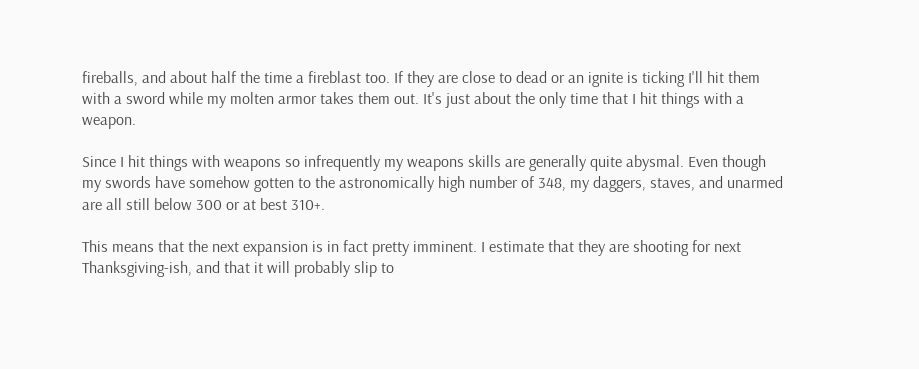fireballs, and about half the time a fireblast too. If they are close to dead or an ignite is ticking I'll hit them with a sword while my molten armor takes them out. It's just about the only time that I hit things with a weapon.

Since I hit things with weapons so infrequently my weapons skills are generally quite abysmal. Even though my swords have somehow gotten to the astronomically high number of 348, my daggers, staves, and unarmed are all still below 300 or at best 310+.

This means that the next expansion is in fact pretty imminent. I estimate that they are shooting for next Thanksgiving-ish, and that it will probably slip to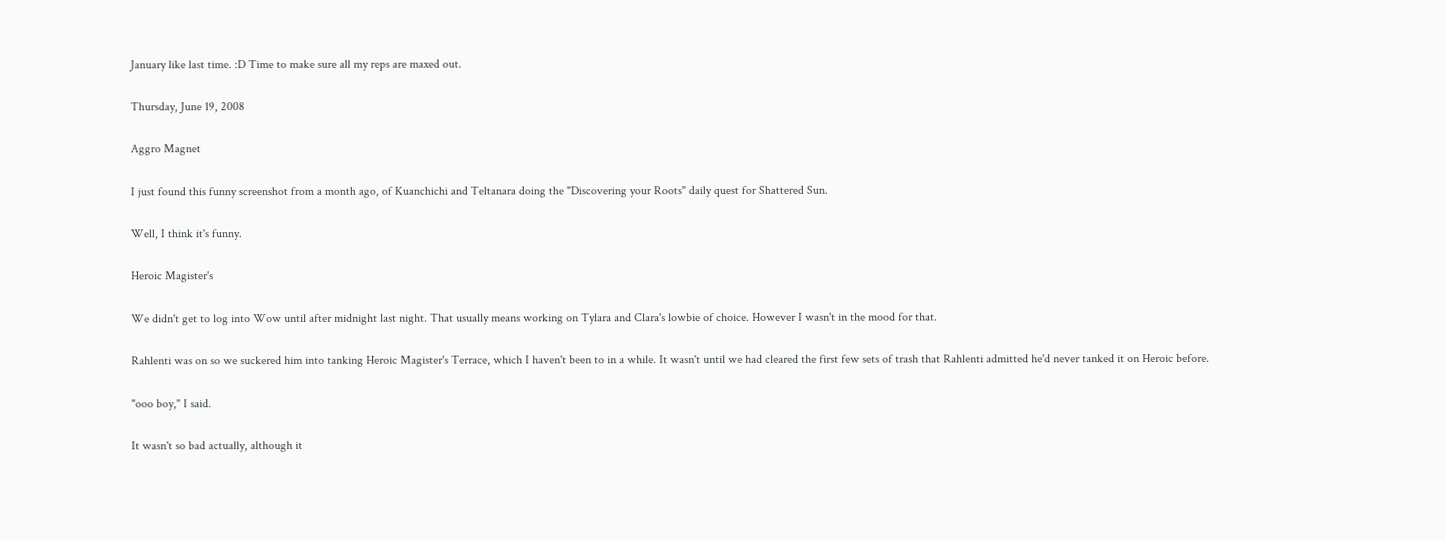January like last time. :D Time to make sure all my reps are maxed out.

Thursday, June 19, 2008

Aggro Magnet

I just found this funny screenshot from a month ago, of Kuanchichi and Teltanara doing the "Discovering your Roots" daily quest for Shattered Sun.

Well, I think it's funny.

Heroic Magister's

We didn't get to log into Wow until after midnight last night. That usually means working on Tylara and Clara's lowbie of choice. However I wasn't in the mood for that.

Rahlenti was on so we suckered him into tanking Heroic Magister's Terrace, which I haven't been to in a while. It wasn't until we had cleared the first few sets of trash that Rahlenti admitted he'd never tanked it on Heroic before.

"ooo boy," I said.

It wasn't so bad actually, although it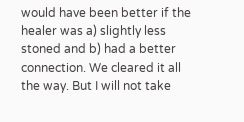would have been better if the healer was a) slightly less stoned and b) had a better connection. We cleared it all the way. But I will not take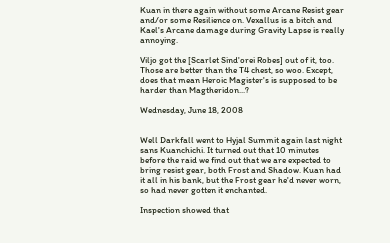Kuan in there again without some Arcane Resist gear and/or some Resilience on. Vexallus is a bitch and Kael's Arcane damage during Gravity Lapse is really annoying.

Viljo got the [Scarlet Sind'orei Robes] out of it, too. Those are better than the T4 chest, so woo. Except, does that mean Heroic Magister's is supposed to be harder than Magtheridon...?

Wednesday, June 18, 2008


Well Darkfall went to Hyjal Summit again last night sans Kuanchichi. It turned out that 10 minutes before the raid we find out that we are expected to bring resist gear, both Frost and Shadow. Kuan had it all in his bank, but the Frost gear he'd never worn, so had never gotten it enchanted.

Inspection showed that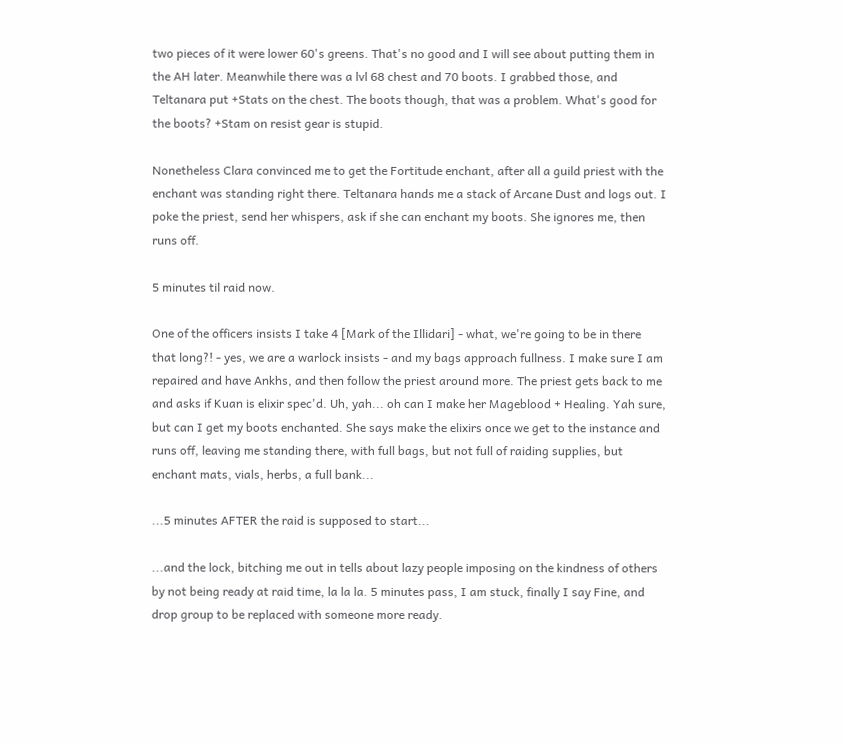two pieces of it were lower 60's greens. That's no good and I will see about putting them in the AH later. Meanwhile there was a lvl 68 chest and 70 boots. I grabbed those, and Teltanara put +Stats on the chest. The boots though, that was a problem. What's good for the boots? +Stam on resist gear is stupid.

Nonetheless Clara convinced me to get the Fortitude enchant, after all a guild priest with the enchant was standing right there. Teltanara hands me a stack of Arcane Dust and logs out. I poke the priest, send her whispers, ask if she can enchant my boots. She ignores me, then runs off.

5 minutes til raid now.

One of the officers insists I take 4 [Mark of the Illidari] - what, we're going to be in there that long?! - yes, we are a warlock insists - and my bags approach fullness. I make sure I am repaired and have Ankhs, and then follow the priest around more. The priest gets back to me and asks if Kuan is elixir spec'd. Uh, yah... oh can I make her Mageblood + Healing. Yah sure, but can I get my boots enchanted. She says make the elixirs once we get to the instance and runs off, leaving me standing there, with full bags, but not full of raiding supplies, but enchant mats, vials, herbs, a full bank...

...5 minutes AFTER the raid is supposed to start...

...and the lock, bitching me out in tells about lazy people imposing on the kindness of others by not being ready at raid time, la la la. 5 minutes pass, I am stuck, finally I say Fine, and drop group to be replaced with someone more ready.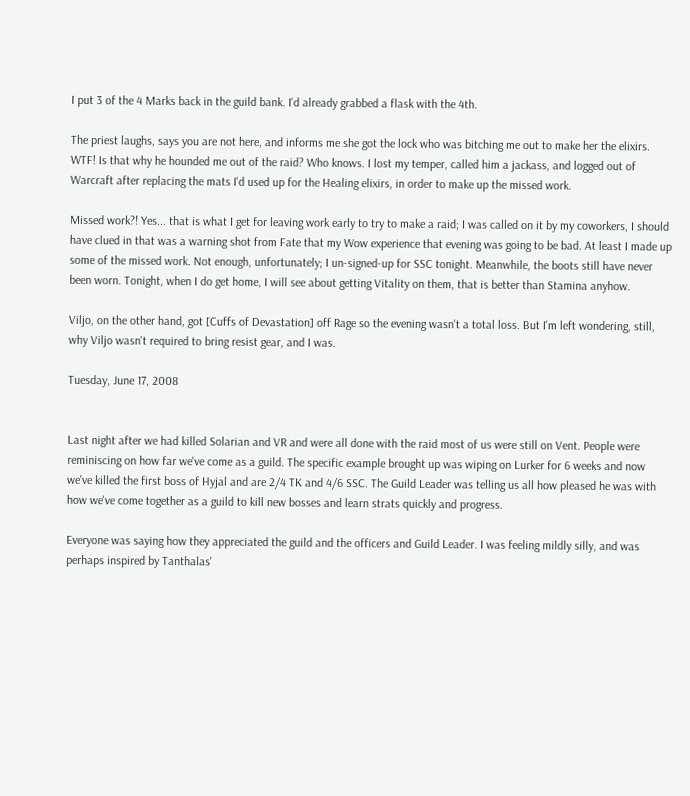I put 3 of the 4 Marks back in the guild bank. I'd already grabbed a flask with the 4th.

The priest laughs, says you are not here, and informs me she got the lock who was bitching me out to make her the elixirs. WTF! Is that why he hounded me out of the raid? Who knows. I lost my temper, called him a jackass, and logged out of Warcraft after replacing the mats I'd used up for the Healing elixirs, in order to make up the missed work.

Missed work?! Yes... that is what I get for leaving work early to try to make a raid; I was called on it by my coworkers, I should have clued in that was a warning shot from Fate that my Wow experience that evening was going to be bad. At least I made up some of the missed work. Not enough, unfortunately; I un-signed-up for SSC tonight. Meanwhile, the boots still have never been worn. Tonight, when I do get home, I will see about getting Vitality on them, that is better than Stamina anyhow.

Viljo, on the other hand, got [Cuffs of Devastation] off Rage so the evening wasn't a total loss. But I'm left wondering, still, why Viljo wasn't required to bring resist gear, and I was.

Tuesday, June 17, 2008


Last night after we had killed Solarian and VR and were all done with the raid most of us were still on Vent. People were reminiscing on how far we've come as a guild. The specific example brought up was wiping on Lurker for 6 weeks and now we've killed the first boss of Hyjal and are 2/4 TK and 4/6 SSC. The Guild Leader was telling us all how pleased he was with how we've come together as a guild to kill new bosses and learn strats quickly and progress.

Everyone was saying how they appreciated the guild and the officers and Guild Leader. I was feeling mildly silly, and was perhaps inspired by Tanthalas'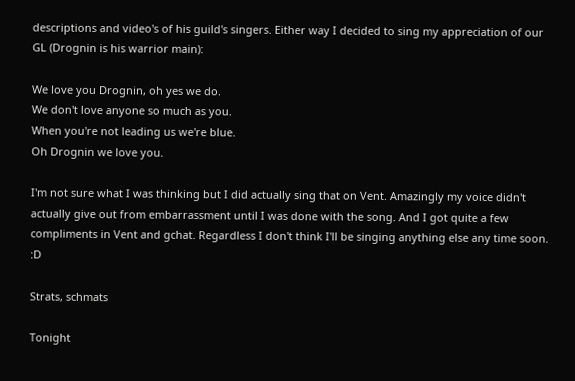descriptions and video's of his guild's singers. Either way I decided to sing my appreciation of our GL (Drognin is his warrior main):

We love you Drognin, oh yes we do.
We don't love anyone so much as you.
When you're not leading us we're blue.
Oh Drognin we love you.

I'm not sure what I was thinking but I did actually sing that on Vent. Amazingly my voice didn't actually give out from embarrassment until I was done with the song. And I got quite a few compliments in Vent and gchat. Regardless I don't think I'll be singing anything else any time soon. :D

Strats, schmats

Tonight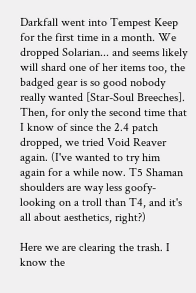Darkfall went into Tempest Keep for the first time in a month. We dropped Solarian... and seems likely will shard one of her items too, the badged gear is so good nobody really wanted [Star-Soul Breeches]. Then, for only the second time that I know of since the 2.4 patch dropped, we tried Void Reaver again. (I've wanted to try him again for a while now. T5 Shaman shoulders are way less goofy-looking on a troll than T4, and it's all about aesthetics, right?)

Here we are clearing the trash. I know the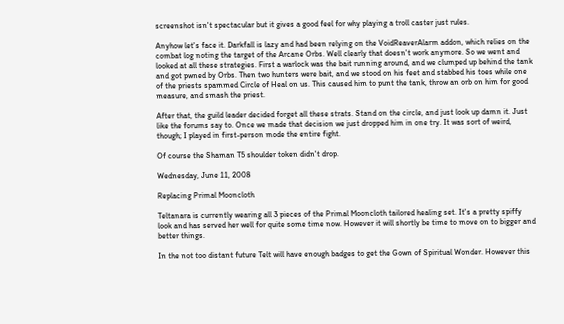screenshot isn't spectacular but it gives a good feel for why playing a troll caster just rules.

Anyhow let's face it. Darkfall is lazy and had been relying on the VoidReaverAlarm addon, which relies on the combat log noting the target of the Arcane Orbs. Well clearly that doesn't work anymore. So we went and looked at all these strategies. First a warlock was the bait running around, and we clumped up behind the tank and got pwned by Orbs. Then two hunters were bait, and we stood on his feet and stabbed his toes while one of the priests spammed Circle of Heal on us. This caused him to punt the tank, throw an orb on him for good measure, and smash the priest.

After that, the guild leader decided forget all these strats. Stand on the circle, and just look up damn it. Just like the forums say to. Once we made that decision we just dropped him in one try. It was sort of weird, though; I played in first-person mode the entire fight.

Of course the Shaman T5 shoulder token didn't drop.

Wednesday, June 11, 2008

Replacing Primal Mooncloth

Teltanara is currently wearing all 3 pieces of the Primal Mooncloth tailored healing set. It's a pretty spiffy look and has served her well for quite some time now. However it will shortly be time to move on to bigger and better things.

In the not too distant future Telt will have enough badges to get the Gown of Spiritual Wonder. However this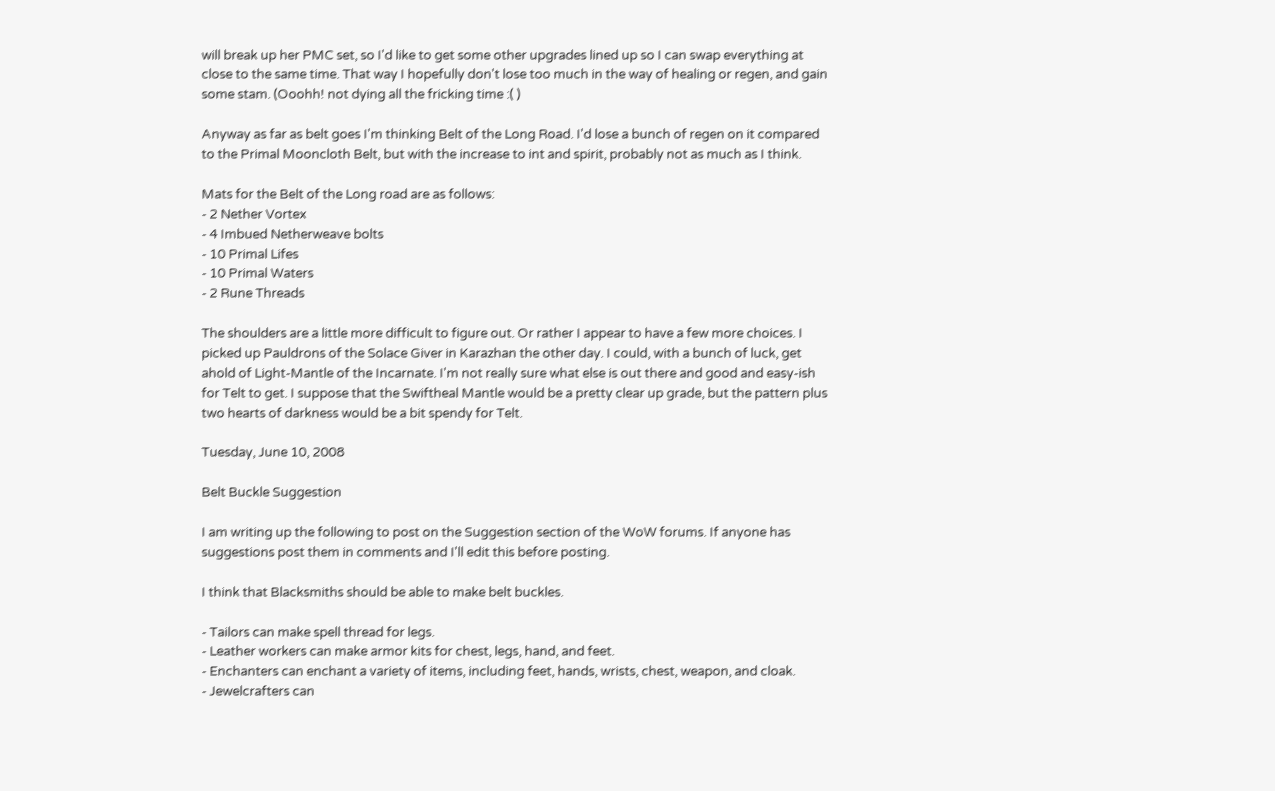will break up her PMC set, so I'd like to get some other upgrades lined up so I can swap everything at close to the same time. That way I hopefully don't lose too much in the way of healing or regen, and gain some stam. (Ooohh! not dying all the fricking time :( )

Anyway as far as belt goes I'm thinking Belt of the Long Road. I'd lose a bunch of regen on it compared to the Primal Mooncloth Belt, but with the increase to int and spirit, probably not as much as I think.

Mats for the Belt of the Long road are as follows:
- 2 Nether Vortex
- 4 Imbued Netherweave bolts
- 10 Primal Lifes
- 10 Primal Waters
- 2 Rune Threads

The shoulders are a little more difficult to figure out. Or rather I appear to have a few more choices. I picked up Pauldrons of the Solace Giver in Karazhan the other day. I could, with a bunch of luck, get ahold of Light-Mantle of the Incarnate. I'm not really sure what else is out there and good and easy-ish for Telt to get. I suppose that the Swiftheal Mantle would be a pretty clear up grade, but the pattern plus two hearts of darkness would be a bit spendy for Telt.

Tuesday, June 10, 2008

Belt Buckle Suggestion

I am writing up the following to post on the Suggestion section of the WoW forums. If anyone has suggestions post them in comments and I'll edit this before posting.

I think that Blacksmiths should be able to make belt buckles.

- Tailors can make spell thread for legs.
- Leather workers can make armor kits for chest, legs, hand, and feet.
- Enchanters can enchant a variety of items, including feet, hands, wrists, chest, weapon, and cloak.
- Jewelcrafters can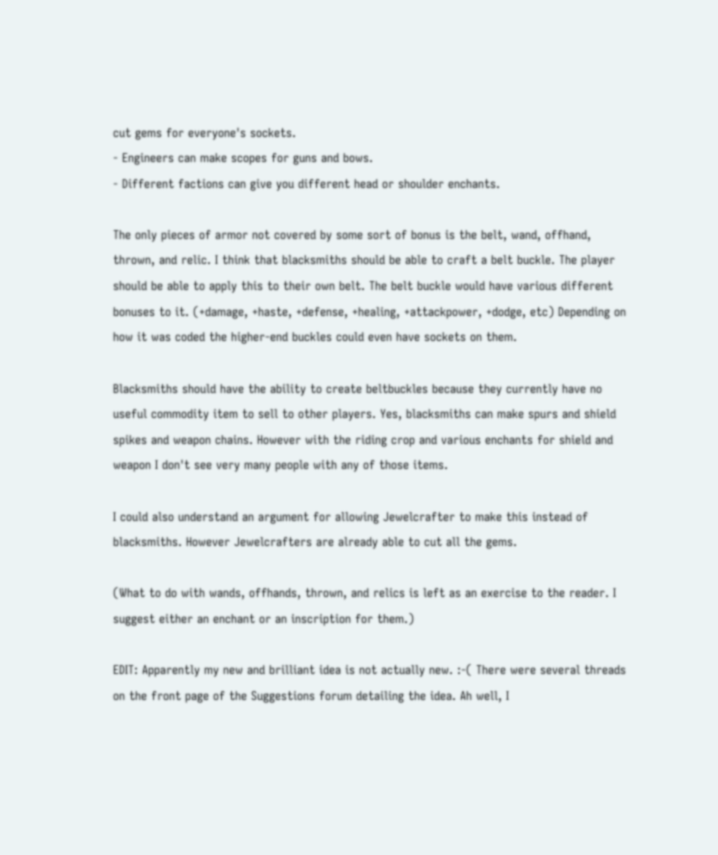cut gems for everyone's sockets.
- Engineers can make scopes for guns and bows.
- Different factions can give you different head or shoulder enchants.

The only pieces of armor not covered by some sort of bonus is the belt, wand, offhand, thrown, and relic. I think that blacksmiths should be able to craft a belt buckle. The player should be able to apply this to their own belt. The belt buckle would have various different bonuses to it. (+damage, +haste, +defense, +healing, +attackpower, +dodge, etc) Depending on how it was coded the higher-end buckles could even have sockets on them.

Blacksmiths should have the ability to create beltbuckles because they currently have no useful commodity item to sell to other players. Yes, blacksmiths can make spurs and shield spikes and weapon chains. However with the riding crop and various enchants for shield and weapon I don't see very many people with any of those items.

I could also understand an argument for allowing Jewelcrafter to make this instead of blacksmiths. However Jewelcrafters are already able to cut all the gems.

(What to do with wands, offhands, thrown, and relics is left as an exercise to the reader. I suggest either an enchant or an inscription for them.)

EDIT: Apparently my new and brilliant idea is not actually new. :-( There were several threads on the front page of the Suggestions forum detailing the idea. Ah well, I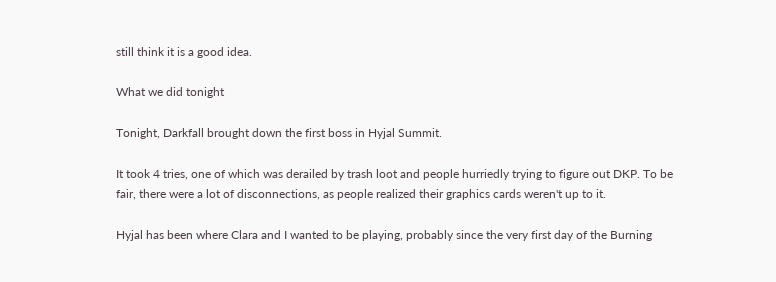still think it is a good idea.

What we did tonight

Tonight, Darkfall brought down the first boss in Hyjal Summit.

It took 4 tries, one of which was derailed by trash loot and people hurriedly trying to figure out DKP. To be fair, there were a lot of disconnections, as people realized their graphics cards weren't up to it.

Hyjal has been where Clara and I wanted to be playing, probably since the very first day of the Burning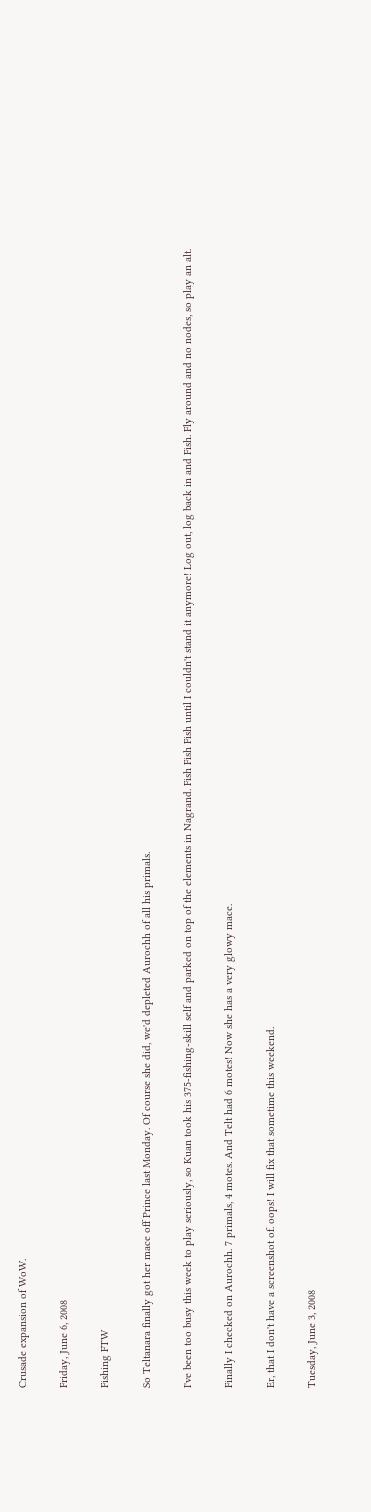Crusade expansion of WoW.

Friday, June 6, 2008

Fishing FTW

So Teltanara finally got her mace off Prince last Monday. Of course she did, we'd depleted Aurochh of all his primals.

I've been too busy this week to play seriously, so Kuan took his 375-fishing-skill self and parked on top of the elements in Nagrand. Fish Fish Fish until I couldn't stand it anymore! Log out, log back in and Fish. Fly around and no nodes, so play an alt.

Finally I checked on Aurochh. 7 primals, 4 motes. And Telt had 6 motes! Now she has a very glowy mace.

Er, that I don't have a screenshot of. oops! I will fix that sometime this weekend.

Tuesday, June 3, 2008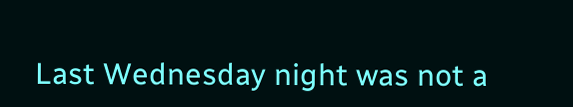Last Wednesday night was not a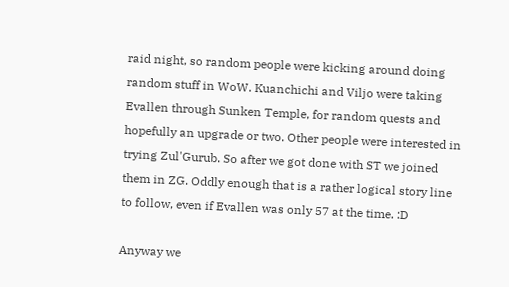raid night, so random people were kicking around doing random stuff in WoW. Kuanchichi and Viljo were taking Evallen through Sunken Temple, for random quests and hopefully an upgrade or two. Other people were interested in trying Zul'Gurub. So after we got done with ST we joined them in ZG. Oddly enough that is a rather logical story line to follow, even if Evallen was only 57 at the time. :D

Anyway we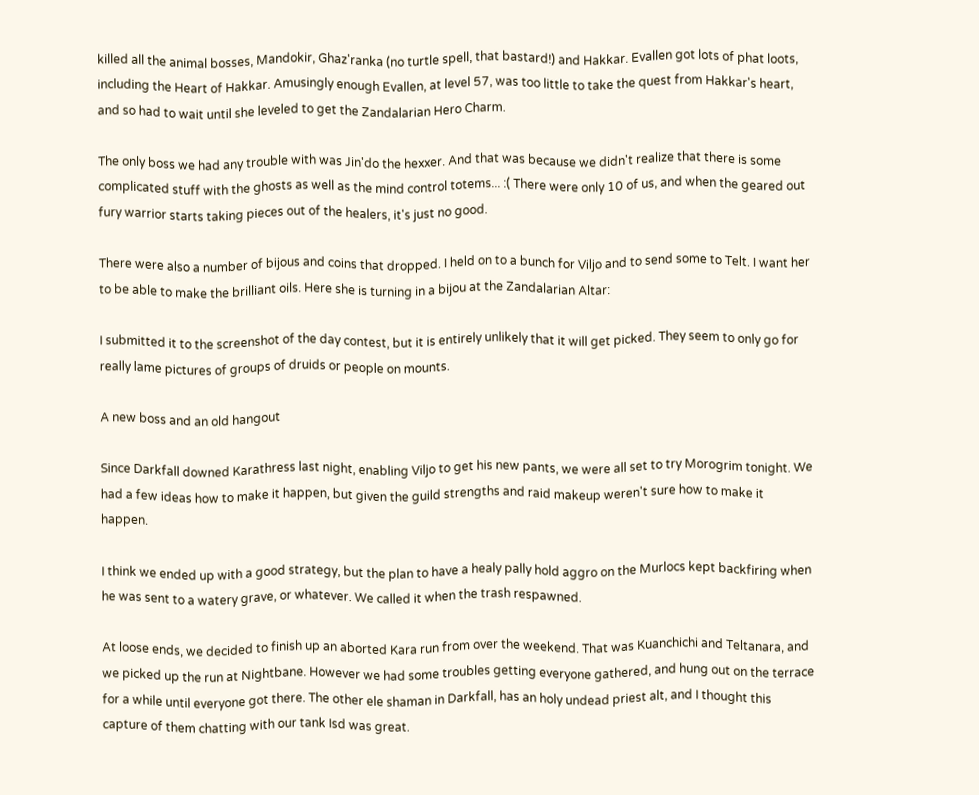killed all the animal bosses, Mandokir, Ghaz'ranka (no turtle spell, that bastard!) and Hakkar. Evallen got lots of phat loots, including the Heart of Hakkar. Amusingly enough Evallen, at level 57, was too little to take the quest from Hakkar's heart, and so had to wait until she leveled to get the Zandalarian Hero Charm.

The only boss we had any trouble with was Jin'do the hexxer. And that was because we didn't realize that there is some complicated stuff with the ghosts as well as the mind control totems... :( There were only 10 of us, and when the geared out fury warrior starts taking pieces out of the healers, it's just no good.

There were also a number of bijous and coins that dropped. I held on to a bunch for Viljo and to send some to Telt. I want her to be able to make the brilliant oils. Here she is turning in a bijou at the Zandalarian Altar:

I submitted it to the screenshot of the day contest, but it is entirely unlikely that it will get picked. They seem to only go for really lame pictures of groups of druids or people on mounts.

A new boss and an old hangout

Since Darkfall downed Karathress last night, enabling Viljo to get his new pants, we were all set to try Morogrim tonight. We had a few ideas how to make it happen, but given the guild strengths and raid makeup weren't sure how to make it happen.

I think we ended up with a good strategy, but the plan to have a healy pally hold aggro on the Murlocs kept backfiring when he was sent to a watery grave, or whatever. We called it when the trash respawned.

At loose ends, we decided to finish up an aborted Kara run from over the weekend. That was Kuanchichi and Teltanara, and we picked up the run at Nightbane. However we had some troubles getting everyone gathered, and hung out on the terrace for a while until everyone got there. The other ele shaman in Darkfall, has an holy undead priest alt, and I thought this capture of them chatting with our tank Isd was great.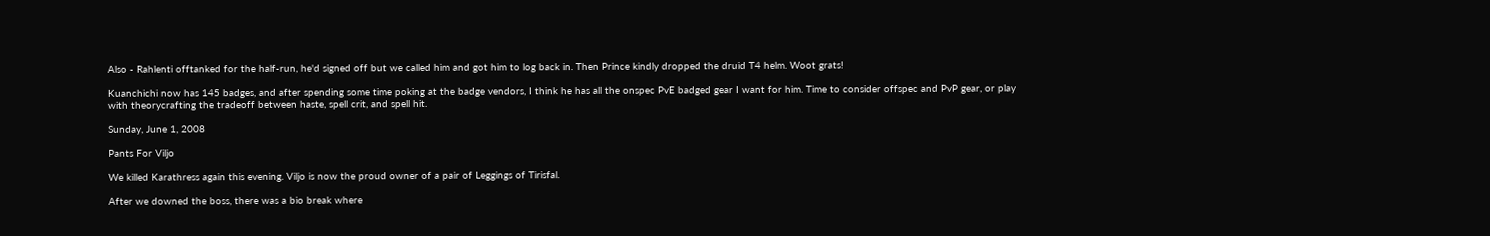Also - Rahlenti offtanked for the half-run, he'd signed off but we called him and got him to log back in. Then Prince kindly dropped the druid T4 helm. Woot grats!

Kuanchichi now has 145 badges, and after spending some time poking at the badge vendors, I think he has all the onspec PvE badged gear I want for him. Time to consider offspec and PvP gear, or play with theorycrafting the tradeoff between haste, spell crit, and spell hit.

Sunday, June 1, 2008

Pants For Viljo

We killed Karathress again this evening. Viljo is now the proud owner of a pair of Leggings of Tirisfal.

After we downed the boss, there was a bio break where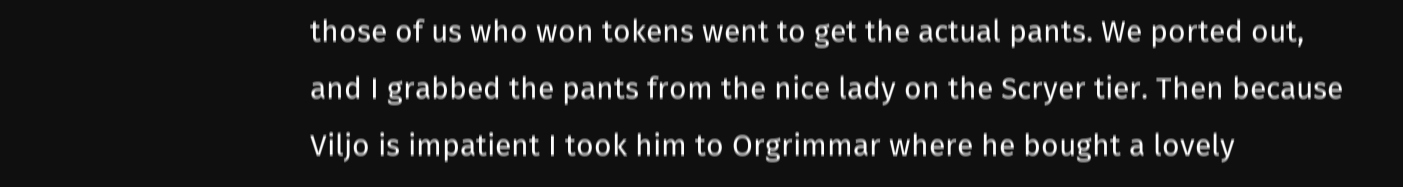those of us who won tokens went to get the actual pants. We ported out, and I grabbed the pants from the nice lady on the Scryer tier. Then because Viljo is impatient I took him to Orgrimmar where he bought a lovely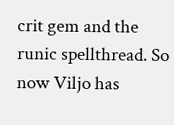crit gem and the runic spellthread. So now Viljo has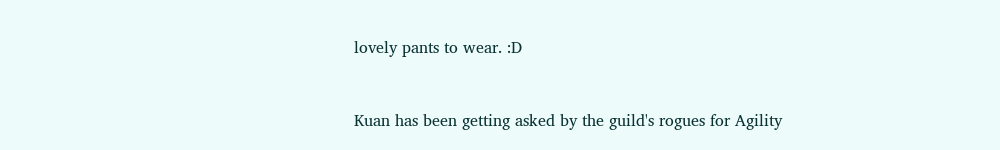lovely pants to wear. :D


Kuan has been getting asked by the guild's rogues for Agility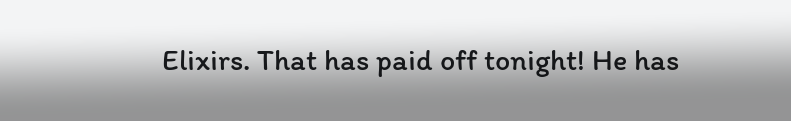Elixirs. That has paid off tonight! He has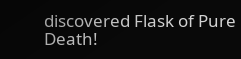discovered Flask of Pure Death!